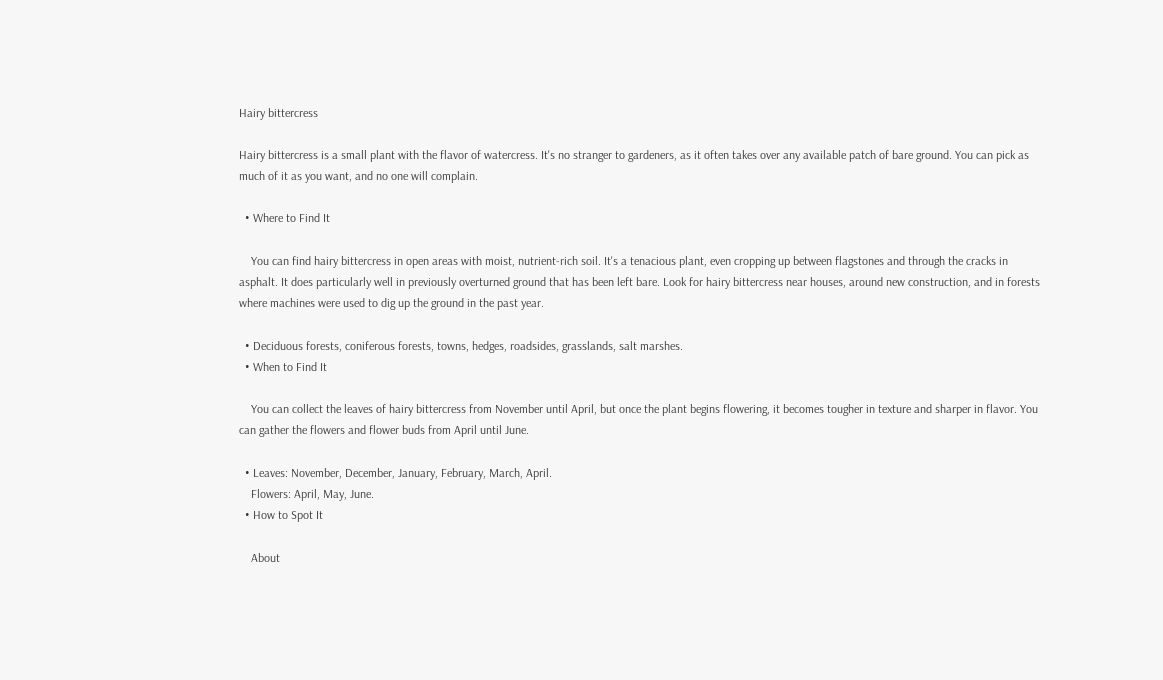Hairy bittercress

Hairy bittercress is a small plant with the flavor of watercress. It's no stranger to gardeners, as it often takes over any available patch of bare ground. You can pick as much of it as you want, and no one will complain.

  • Where to Find It

    You can find hairy bittercress in open areas with moist, nutrient-rich soil. It's a tenacious plant, even cropping up between flagstones and through the cracks in asphalt. It does particularly well in previously overturned ground that has been left bare. Look for hairy bittercress near houses, around new construction, and in forests where machines were used to dig up the ground in the past year.

  • Deciduous forests, coniferous forests, towns, hedges, roadsides, grasslands, salt marshes.
  • When to Find It

    You can collect the leaves of hairy bittercress from November until April, but once the plant begins flowering, it becomes tougher in texture and sharper in flavor. You can gather the flowers and flower buds from April until June.

  • Leaves: November, December, January, February, March, April.
    Flowers: April, May, June.
  • How to Spot It

    About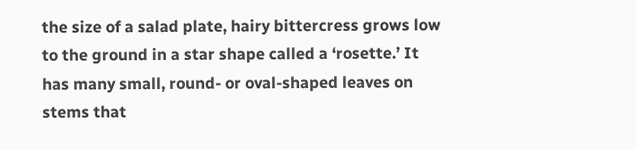the size of a salad plate, hairy bittercress grows low to the ground in a star shape called a ‘rosette.’ It has many small, round- or oval-shaped leaves on stems that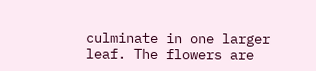culminate in one larger leaf. The flowers are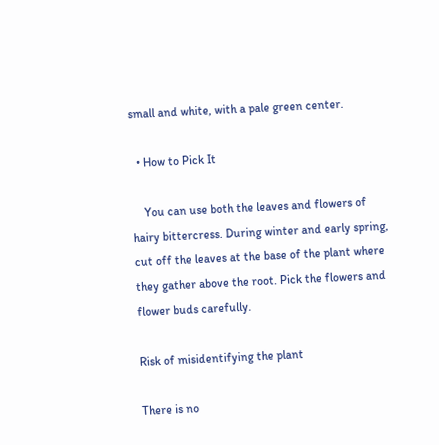small and white, with a pale green center.

  • How to Pick It

    You can use both the leaves and flowers of hairy bittercress. During winter and early spring, cut off the leaves at the base of the plant where they gather above the root. Pick the flowers and flower buds carefully.

Risk of misidentifying the plant

There is no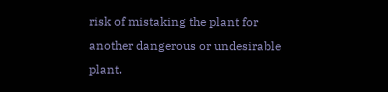risk of mistaking the plant for another dangerous or undesirable plant.